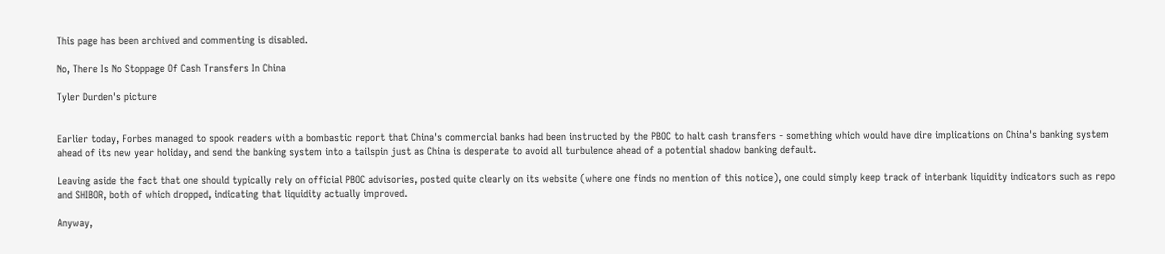This page has been archived and commenting is disabled.

No, There Is No Stoppage Of Cash Transfers In China

Tyler Durden's picture


Earlier today, Forbes managed to spook readers with a bombastic report that China's commercial banks had been instructed by the PBOC to halt cash transfers - something which would have dire implications on China's banking system ahead of its new year holiday, and send the banking system into a tailspin just as China is desperate to avoid all turbulence ahead of a potential shadow banking default.

Leaving aside the fact that one should typically rely on official PBOC advisories, posted quite clearly on its website (where one finds no mention of this notice), one could simply keep track of interbank liquidity indicators such as repo and SHIBOR, both of which dropped, indicating that liquidity actually improved.

Anyway,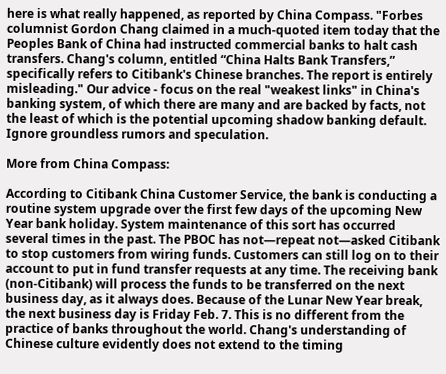here is what really happened, as reported by China Compass. "Forbes columnist Gordon Chang claimed in a much-quoted item today that the Peoples Bank of China had instructed commercial banks to halt cash transfers. Chang's column, entitled “China Halts Bank Transfers,” specifically refers to Citibank's Chinese branches. The report is entirely misleading." Our advice - focus on the real "weakest links" in China's banking system, of which there are many and are backed by facts, not the least of which is the potential upcoming shadow banking default. Ignore groundless rumors and speculation.

More from China Compass:

According to Citibank China Customer Service, the bank is conducting a routine system upgrade over the first few days of the upcoming New Year bank holiday. System maintenance of this sort has occurred several times in the past. The PBOC has not—repeat not—asked Citibank to stop customers from wiring funds. Customers can still log on to their account to put in fund transfer requests at any time. The receiving bank (non-Citibank) will process the funds to be transferred on the next business day, as it always does. Because of the Lunar New Year break, the next business day is Friday Feb. 7. This is no different from the practice of banks throughout the world. Chang's understanding of Chinese culture evidently does not extend to the timing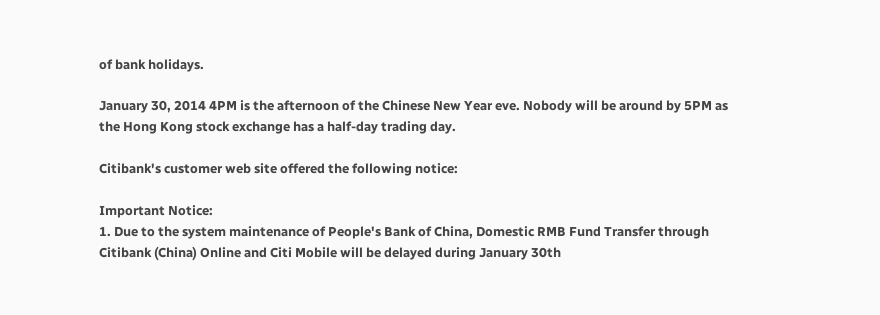of bank holidays.

January 30, 2014 4PM is the afternoon of the Chinese New Year eve. Nobody will be around by 5PM as the Hong Kong stock exchange has a half-day trading day.

Citibank's customer web site offered the following notice:

Important Notice:
1. Due to the system maintenance of People's Bank of China, Domestic RMB Fund Transfer through Citibank (China) Online and Citi Mobile will be delayed during January 30th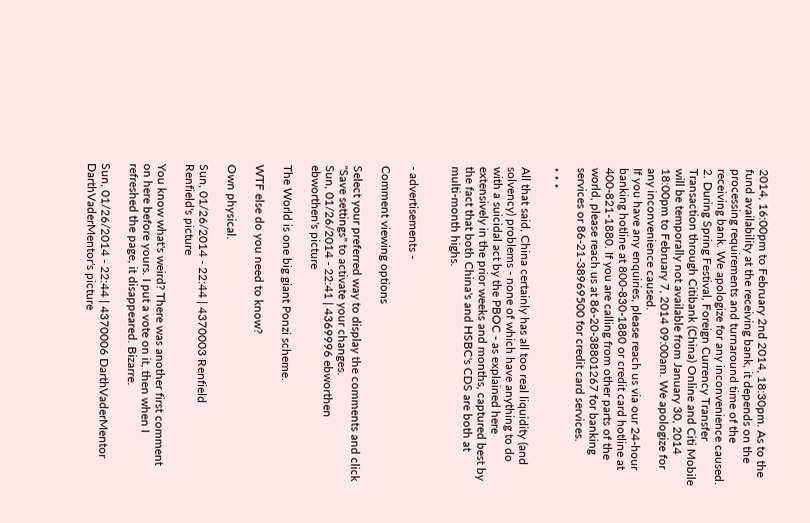2014, 16:00pm to February 2nd 2014, 18:30pm. As to the fund availability at the receiving bank, it depends on the processing requirements and turnaround time of the receiving bank. We apologize for any inconvenience caused.
2. During Spring Festival, Foreign Currency Transfer Transaction through Citibank (China) Online and Citi Mobile will be temporally not available from January 30, 2014 18:00pm to February 7, 2014 09:00am. We apologize for any inconvenience caused.
If you have any enquiries, please reach us via our 24-hour banking hotline at 800-830-1880 or credit card hotline at 400-821-1880. If you are calling from other parts of the world, please reach us at 86-20-38801267 for banking services or 86-21-38969500 for credit card services.

* * *

All that said, China certainly has all too real liquidity (and solvency) problems - none of which have anything to do with a suicidal act by the PBOC - as explained here extensively in the prior weeks and months, captured best by the fact that both China's and HSBC's CDS are both at multi-month highs.


- advertisements -

Comment viewing options

Select your preferred way to display the comments and click "Save settings" to activate your changes.
Sun, 01/26/2014 - 22:41 | 4369996 ebworthen
ebworthen's picture

The World is one big giant Ponzi scheme.

WTF else do you need to know?

Own physical.

Sun, 01/26/2014 - 22:44 | 4370003 Renfield
Renfield's picture

You know what's weird? There was another first comment on here before yours. I put a vote on it, then when I refreshed the page, it disappeared. Bizarre.

Sun, 01/26/2014 - 22:44 | 4370006 DarthVaderMentor
DarthVaderMentor's picture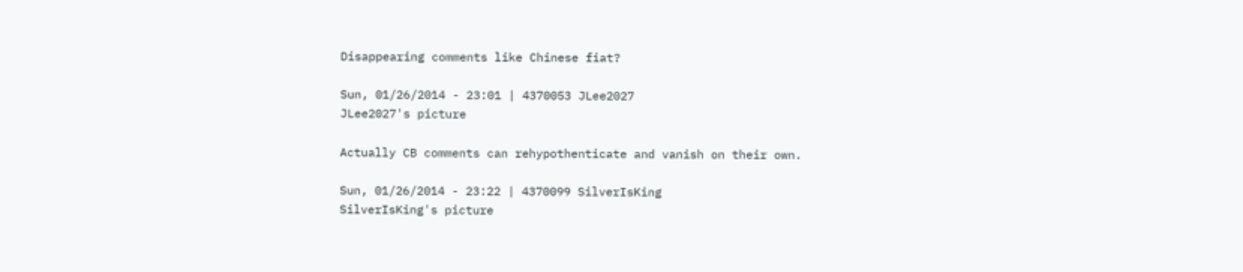Disappearing comments like Chinese fiat?

Sun, 01/26/2014 - 23:01 | 4370053 JLee2027
JLee2027's picture

Actually CB comments can rehypothenticate and vanish on their own.

Sun, 01/26/2014 - 23:22 | 4370099 SilverIsKing
SilverIsKing's picture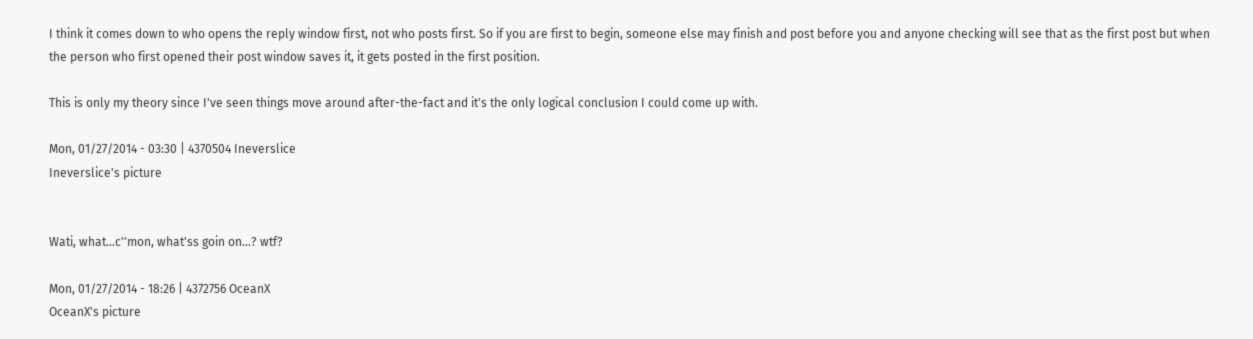I think it comes down to who opens the reply window first, not who posts first. So if you are first to begin, someone else may finish and post before you and anyone checking will see that as the first post but when the person who first opened their post window saves it, it gets posted in the first position.

This is only my theory since I've seen things move around after-the-fact and it's the only logical conclusion I could come up with.

Mon, 01/27/2014 - 03:30 | 4370504 Ineverslice
Ineverslice's picture


Wati, what...c''mon, what'ss goin on...? wtf?

Mon, 01/27/2014 - 18:26 | 4372756 OceanX
OceanX's picture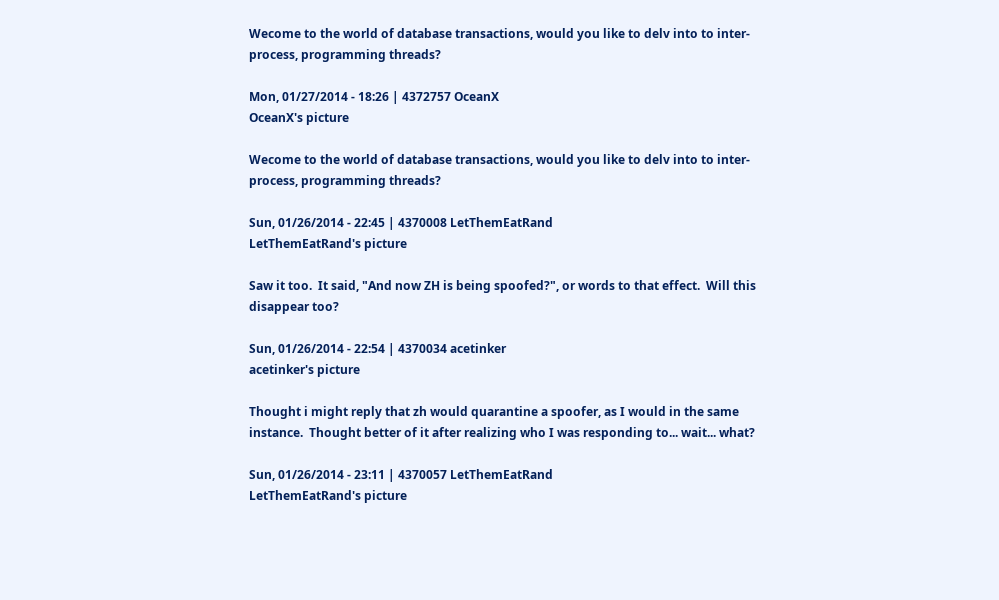Wecome to the world of database transactions, would you like to delv into to inter-process, programming threads?

Mon, 01/27/2014 - 18:26 | 4372757 OceanX
OceanX's picture

Wecome to the world of database transactions, would you like to delv into to inter-process, programming threads?

Sun, 01/26/2014 - 22:45 | 4370008 LetThemEatRand
LetThemEatRand's picture

Saw it too.  It said, "And now ZH is being spoofed?", or words to that effect.  Will this disappear too?

Sun, 01/26/2014 - 22:54 | 4370034 acetinker
acetinker's picture

Thought i might reply that zh would quarantine a spoofer, as I would in the same instance.  Thought better of it after realizing who I was responding to... wait... what?

Sun, 01/26/2014 - 23:11 | 4370057 LetThemEatRand
LetThemEatRand's picture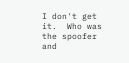I don't get it.  Who was the spoofer and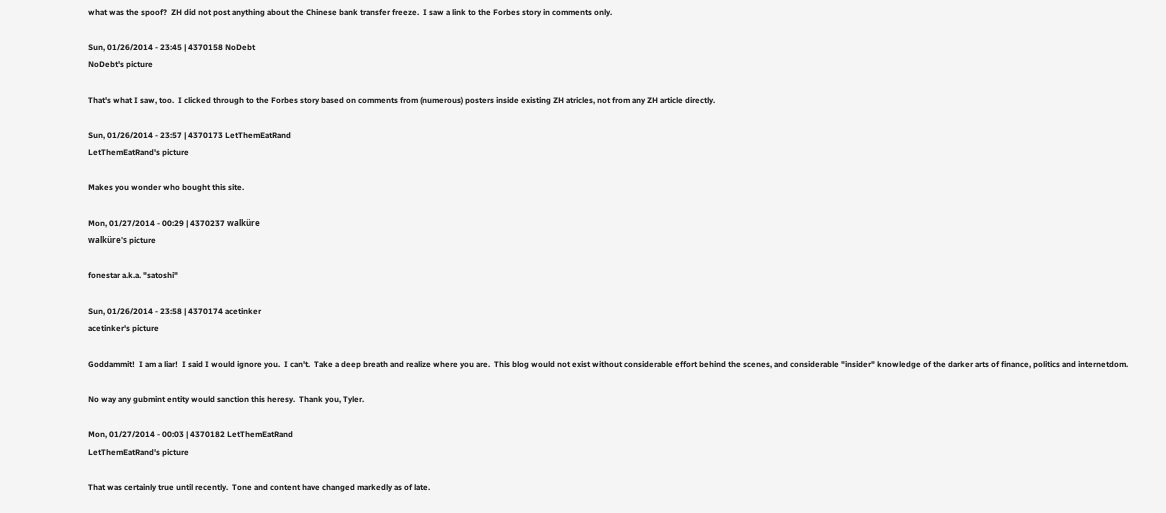what was the spoof?  ZH did not post anything about the Chinese bank transfer freeze.  I saw a link to the Forbes story in comments only.

Sun, 01/26/2014 - 23:45 | 4370158 NoDebt
NoDebt's picture

That's what I saw, too.  I clicked through to the Forbes story based on comments from (numerous) posters inside existing ZH atricles, not from any ZH article directly.

Sun, 01/26/2014 - 23:57 | 4370173 LetThemEatRand
LetThemEatRand's picture

Makes you wonder who bought this site.

Mon, 01/27/2014 - 00:29 | 4370237 walküre
walküre's picture

fonestar a.k.a. "satoshi"

Sun, 01/26/2014 - 23:58 | 4370174 acetinker
acetinker's picture

Goddammit!  I am a liar!  I said I would ignore you.  I can't.  Take a deep breath and realize where you are.  This blog would not exist without considerable effort behind the scenes, and considerable "insider" knowledge of the darker arts of finance, politics and internetdom.

No way any gubmint entity would sanction this heresy.  Thank you, Tyler.

Mon, 01/27/2014 - 00:03 | 4370182 LetThemEatRand
LetThemEatRand's picture

That was certainly true until recently.  Tone and content have changed markedly as of late.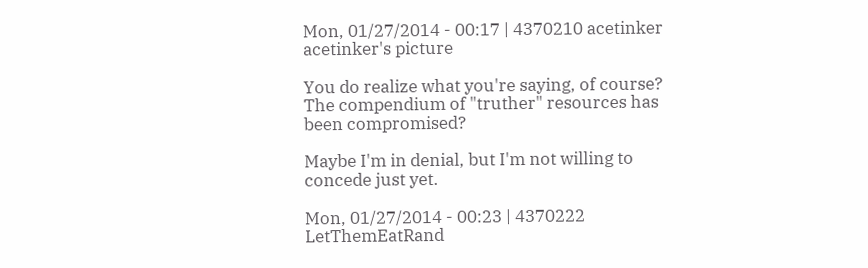Mon, 01/27/2014 - 00:17 | 4370210 acetinker
acetinker's picture

You do realize what you're saying, of course?  The compendium of "truther" resources has been compromised?

Maybe I'm in denial, but I'm not willing to concede just yet.

Mon, 01/27/2014 - 00:23 | 4370222 LetThemEatRand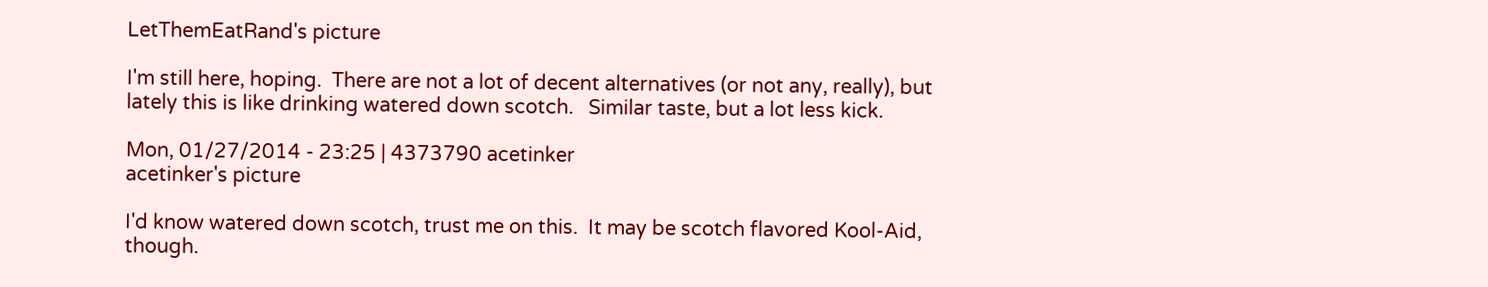LetThemEatRand's picture

I'm still here, hoping.  There are not a lot of decent alternatives (or not any, really), but lately this is like drinking watered down scotch.   Similar taste, but a lot less kick.

Mon, 01/27/2014 - 23:25 | 4373790 acetinker
acetinker's picture

I'd know watered down scotch, trust me on this.  It may be scotch flavored Kool-Aid, though.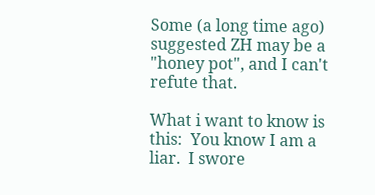Some (a long time ago) suggested ZH may be a "honey pot", and I can't refute that.

What i want to know is this:  You know I am a liar.  I swore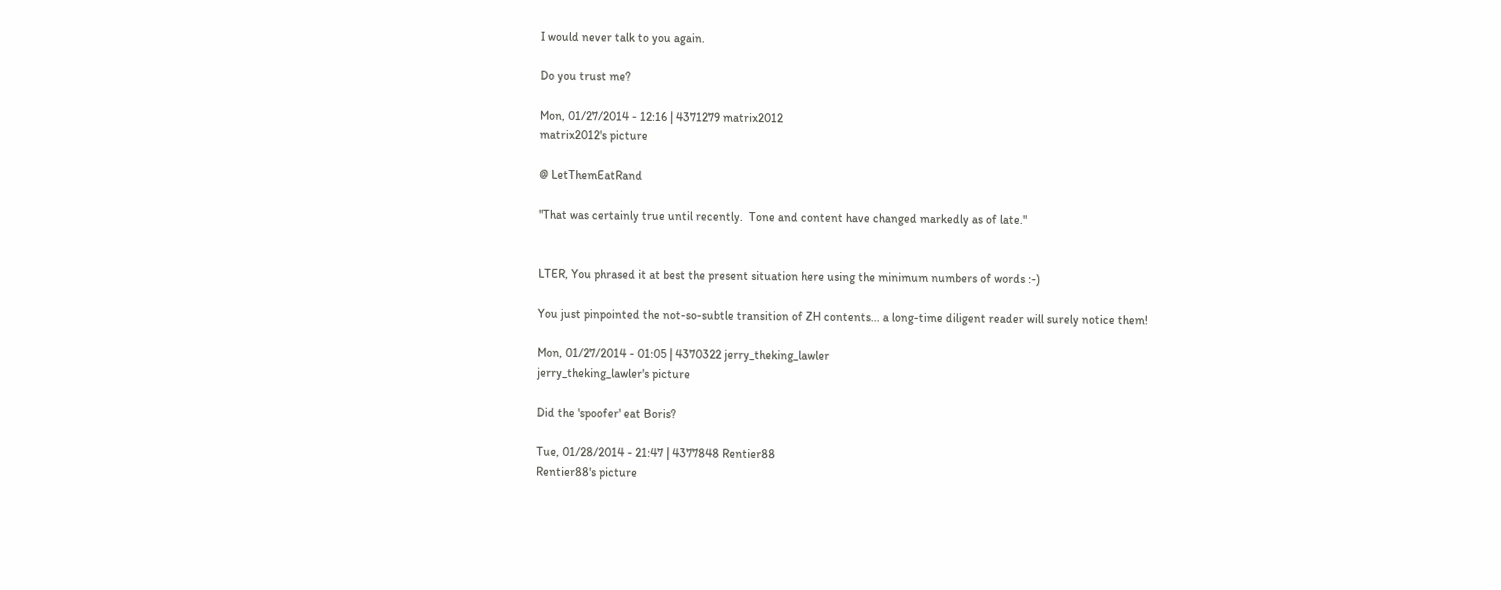I would never talk to you again.

Do you trust me?

Mon, 01/27/2014 - 12:16 | 4371279 matrix2012
matrix2012's picture

@ LetThemEatRand

"That was certainly true until recently.  Tone and content have changed markedly as of late."


LTER, You phrased it at best the present situation here using the minimum numbers of words :-)

You just pinpointed the not-so-subtle transition of ZH contents... a long-time diligent reader will surely notice them!

Mon, 01/27/2014 - 01:05 | 4370322 jerry_theking_lawler
jerry_theking_lawler's picture

Did the 'spoofer' eat Boris?

Tue, 01/28/2014 - 21:47 | 4377848 Rentier88
Rentier88's picture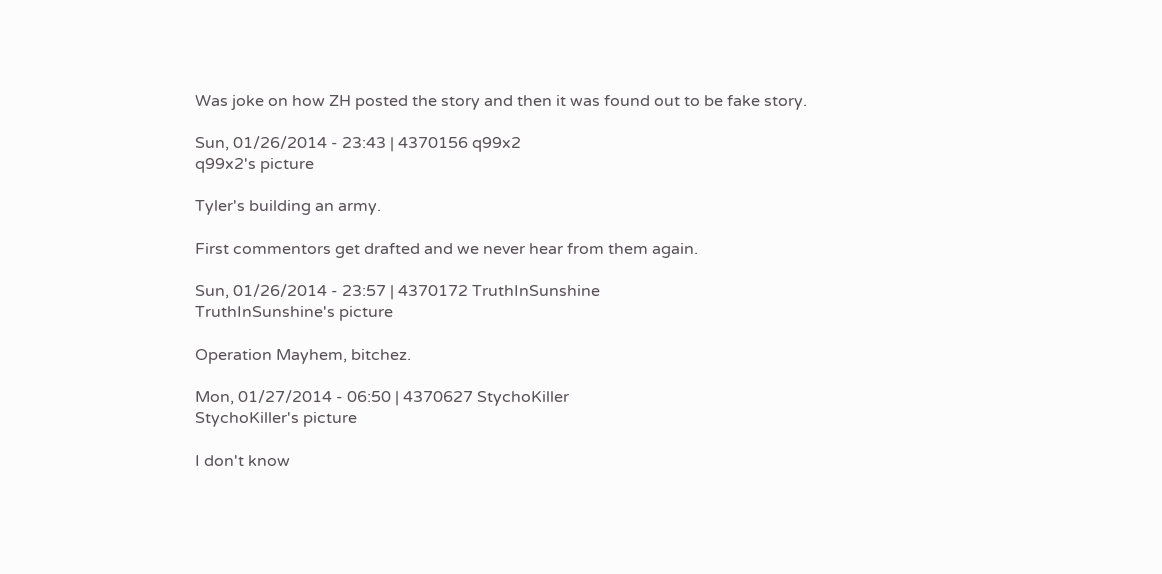Was joke on how ZH posted the story and then it was found out to be fake story.

Sun, 01/26/2014 - 23:43 | 4370156 q99x2
q99x2's picture

Tyler's building an army.

First commentors get drafted and we never hear from them again.

Sun, 01/26/2014 - 23:57 | 4370172 TruthInSunshine
TruthInSunshine's picture

Operation Mayhem, bitchez.

Mon, 01/27/2014 - 06:50 | 4370627 StychoKiller
StychoKiller's picture

I don't know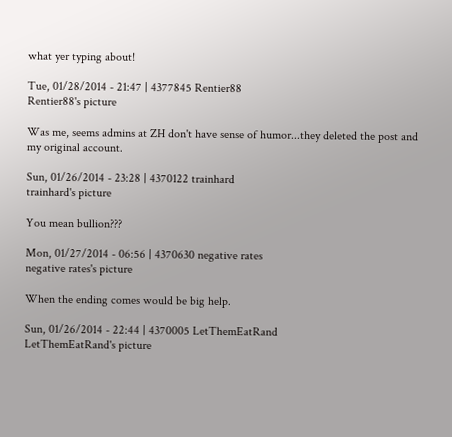what yer typing about!

Tue, 01/28/2014 - 21:47 | 4377845 Rentier88
Rentier88's picture

Was me, seems admins at ZH don't have sense of humor...they deleted the post and my original account.

Sun, 01/26/2014 - 23:28 | 4370122 trainhard
trainhard's picture

You mean bullion???

Mon, 01/27/2014 - 06:56 | 4370630 negative rates
negative rates's picture

When the ending comes would be big help.

Sun, 01/26/2014 - 22:44 | 4370005 LetThemEatRand
LetThemEatRand's picture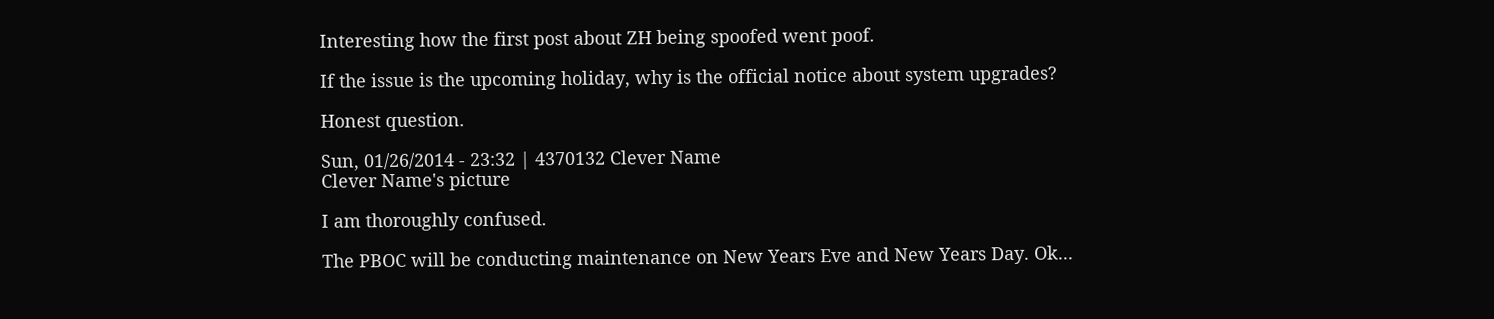Interesting how the first post about ZH being spoofed went poof.

If the issue is the upcoming holiday, why is the official notice about system upgrades?

Honest question.

Sun, 01/26/2014 - 23:32 | 4370132 Clever Name
Clever Name's picture

I am thoroughly confused.

The PBOC will be conducting maintenance on New Years Eve and New Years Day. Ok...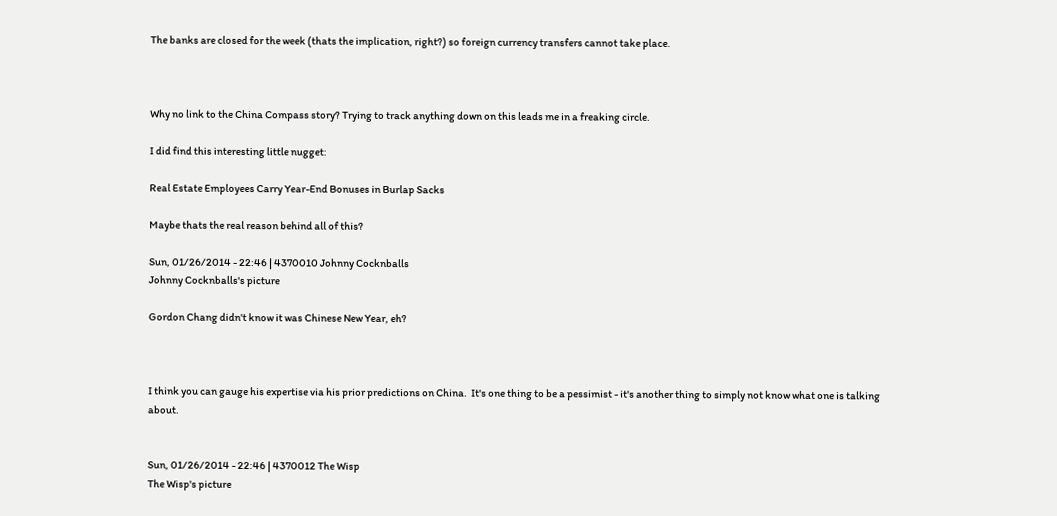The banks are closed for the week (thats the implication, right?) so foreign currency transfers cannot take place.



Why no link to the China Compass story? Trying to track anything down on this leads me in a freaking circle.

I did find this interesting little nugget:

Real Estate Employees Carry Year-End Bonuses in Burlap Sacks

Maybe thats the real reason behind all of this?

Sun, 01/26/2014 - 22:46 | 4370010 Johnny Cocknballs
Johnny Cocknballs's picture

Gordon Chang didn't know it was Chinese New Year, eh?



I think you can gauge his expertise via his prior predictions on China.  It's one thing to be a pessimist - it's another thing to simply not know what one is talking about.


Sun, 01/26/2014 - 22:46 | 4370012 The Wisp
The Wisp's picture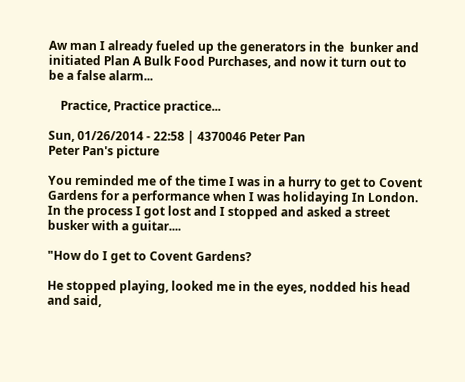Aw man I already fueled up the generators in the  bunker and initiated Plan A Bulk Food Purchases, and now it turn out to be a false alarm...

    Practice, Practice practice...

Sun, 01/26/2014 - 22:58 | 4370046 Peter Pan
Peter Pan's picture

You reminded me of the time I was in a hurry to get to Covent Gardens for a performance when I was holidaying In London. In the process I got lost and I stopped and asked a street busker with a guitar....

"How do I get to Covent Gardens?

He stopped playing, looked me in the eyes, nodded his head and said,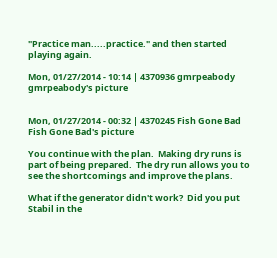"Practice man.....practice." and then started playing again.

Mon, 01/27/2014 - 10:14 | 4370936 gmrpeabody
gmrpeabody's picture


Mon, 01/27/2014 - 00:32 | 4370245 Fish Gone Bad
Fish Gone Bad's picture

You continue with the plan.  Making dry runs is part of being prepared.  The dry run allows you to see the shortcomings and improve the plans.

What if the generator didn't work?  Did you put Stabil in the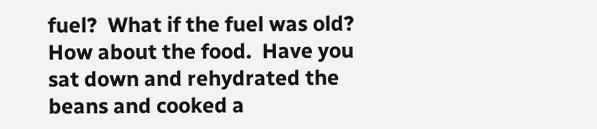fuel?  What if the fuel was old?  How about the food.  Have you sat down and rehydrated the beans and cooked a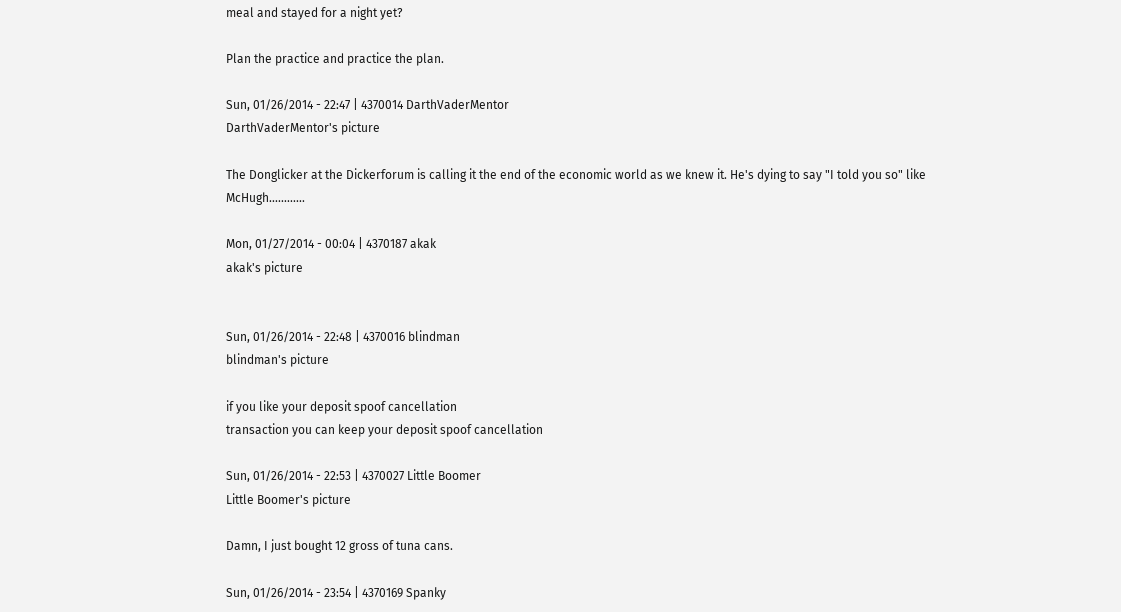meal and stayed for a night yet?

Plan the practice and practice the plan.

Sun, 01/26/2014 - 22:47 | 4370014 DarthVaderMentor
DarthVaderMentor's picture

The Donglicker at the Dickerforum is calling it the end of the economic world as we knew it. He's dying to say "I told you so" like McHugh............

Mon, 01/27/2014 - 00:04 | 4370187 akak
akak's picture


Sun, 01/26/2014 - 22:48 | 4370016 blindman
blindman's picture

if you like your deposit spoof cancellation
transaction you can keep your deposit spoof cancellation

Sun, 01/26/2014 - 22:53 | 4370027 Little Boomer
Little Boomer's picture

Damn, I just bought 12 gross of tuna cans.

Sun, 01/26/2014 - 23:54 | 4370169 Spanky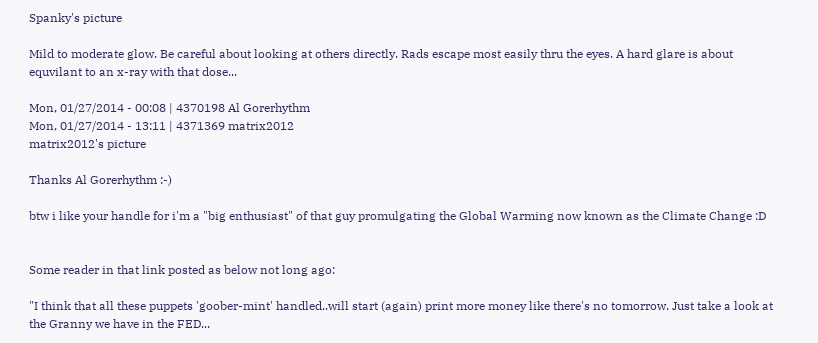Spanky's picture

Mild to moderate glow. Be careful about looking at others directly. Rads escape most easily thru the eyes. A hard glare is about equvilant to an x-ray with that dose...

Mon, 01/27/2014 - 00:08 | 4370198 Al Gorerhythm
Mon, 01/27/2014 - 13:11 | 4371369 matrix2012
matrix2012's picture

Thanks Al Gorerhythm :-)

btw i like your handle for i'm a "big enthusiast" of that guy promulgating the Global Warming now known as the Climate Change :D


Some reader in that link posted as below not long ago:

"I think that all these puppets 'goober-mint' handled..will start (again) print more money like there's no tomorrow. Just take a look at the Granny we have in the FED...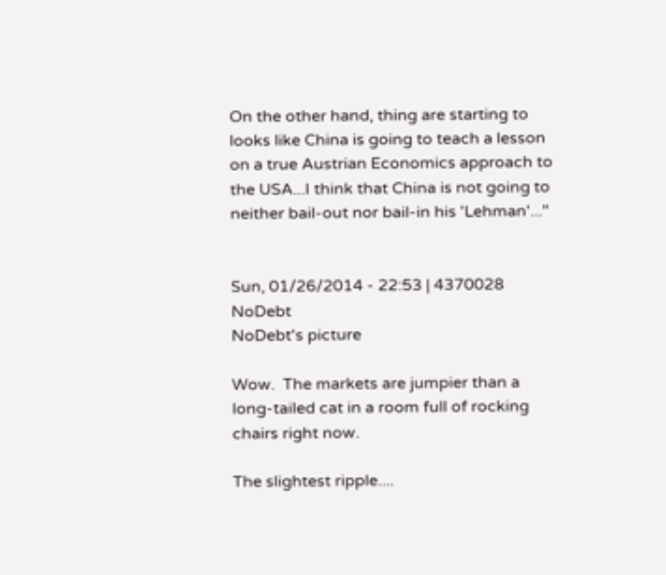On the other hand, thing are starting to looks like China is going to teach a lesson on a true Austrian Economics approach to the USA...I think that China is not going to neither bail-out nor bail-in his 'Lehman'..."


Sun, 01/26/2014 - 22:53 | 4370028 NoDebt
NoDebt's picture

Wow.  The markets are jumpier than a long-tailed cat in a room full of rocking chairs right now.

The slightest ripple....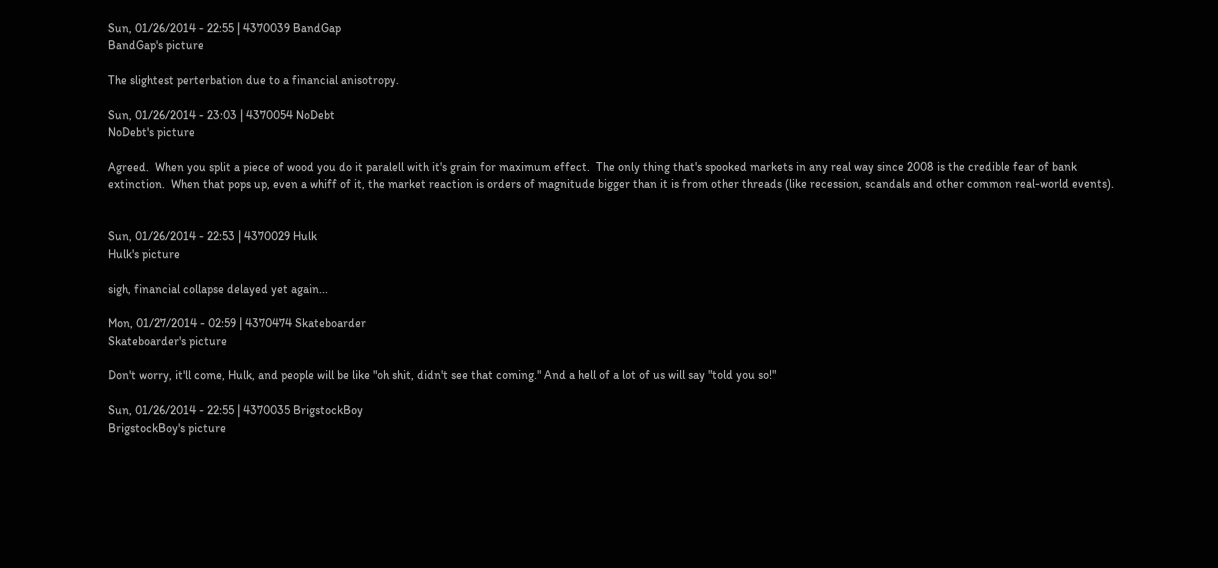Sun, 01/26/2014 - 22:55 | 4370039 BandGap
BandGap's picture

The slightest perterbation due to a financial anisotropy.

Sun, 01/26/2014 - 23:03 | 4370054 NoDebt
NoDebt's picture

Agreed.  When you split a piece of wood you do it paralell with it's grain for maximum effect.  The only thing that's spooked markets in any real way since 2008 is the credible fear of bank extinction.  When that pops up, even a whiff of it, the market reaction is orders of magnitude bigger than it is from other threads (like recession, scandals and other common real-world events).


Sun, 01/26/2014 - 22:53 | 4370029 Hulk
Hulk's picture

sigh, financial collapse delayed yet again...

Mon, 01/27/2014 - 02:59 | 4370474 Skateboarder
Skateboarder's picture

Don't worry, it'll come, Hulk, and people will be like "oh shit, didn't see that coming." And a hell of a lot of us will say "told you so!"

Sun, 01/26/2014 - 22:55 | 4370035 BrigstockBoy
BrigstockBoy's picture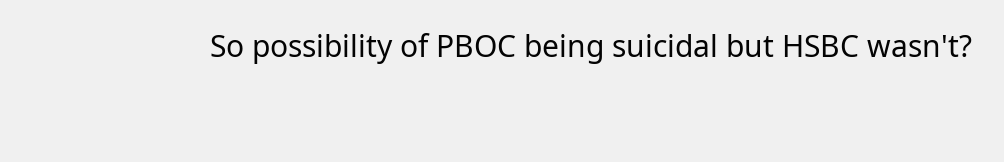So possibility of PBOC being suicidal but HSBC wasn't?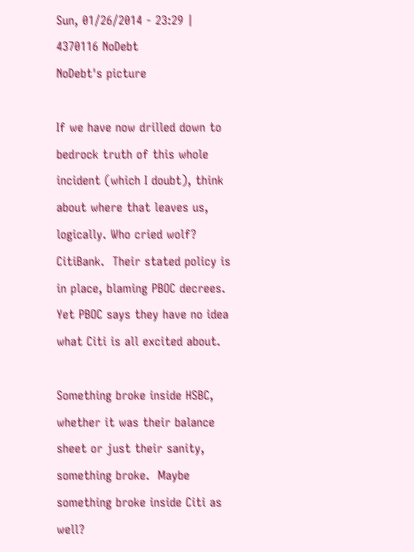Sun, 01/26/2014 - 23:29 | 4370116 NoDebt
NoDebt's picture

If we have now drilled down to bedrock truth of this whole incident (which I doubt), think about where that leaves us, logically. Who cried wolf?  CitiBank.  Their stated policy is in place, blaming PBOC decrees.  Yet PBOC says they have no idea what Citi is all excited about.

Something broke inside HSBC, whether it was their balance sheet or just their sanity, something broke.  Maybe something broke inside Citi as well?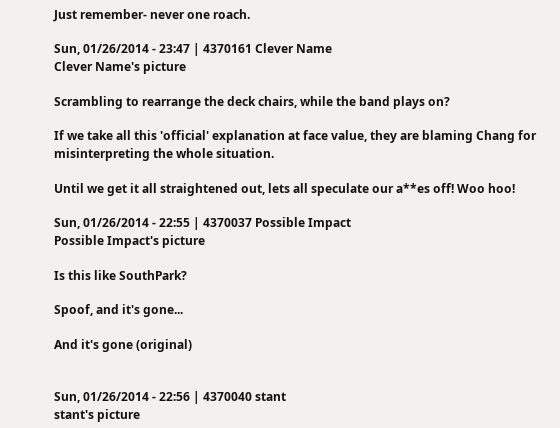Just remember- never one roach.

Sun, 01/26/2014 - 23:47 | 4370161 Clever Name
Clever Name's picture

Scrambling to rearrange the deck chairs, while the band plays on?

If we take all this 'official' explanation at face value, they are blaming Chang for misinterpreting the whole situation.

Until we get it all straightened out, lets all speculate our a**es off! Woo hoo!

Sun, 01/26/2014 - 22:55 | 4370037 Possible Impact
Possible Impact's picture

Is this like SouthPark?

Spoof, and it's gone...

And it's gone (original)


Sun, 01/26/2014 - 22:56 | 4370040 stant
stant's picture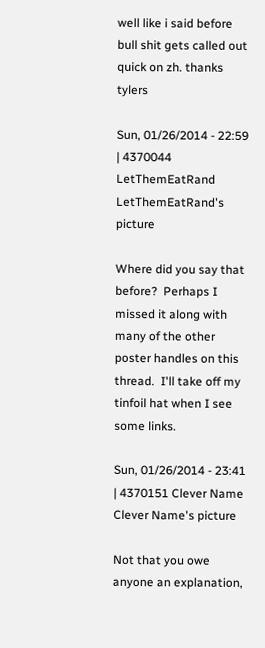well like i said before bull shit gets called out quick on zh. thanks tylers

Sun, 01/26/2014 - 22:59 | 4370044 LetThemEatRand
LetThemEatRand's picture

Where did you say that before?  Perhaps I missed it along with many of the other poster handles on this thread.  I'll take off my tinfoil hat when I see some links.

Sun, 01/26/2014 - 23:41 | 4370151 Clever Name
Clever Name's picture

Not that you owe anyone an explanation,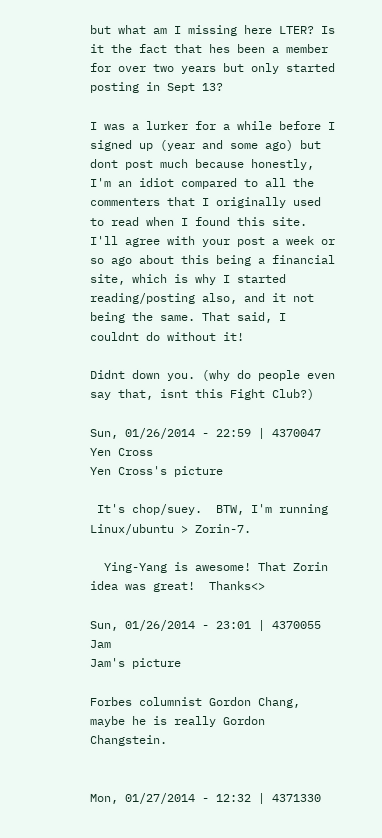but what am I missing here LTER? Is it the fact that hes been a member for over two years but only started posting in Sept 13?

I was a lurker for a while before I signed up (year and some ago) but dont post much because honestly, I'm an idiot compared to all the commenters that I originally used to read when I found this site. I'll agree with your post a week or so ago about this being a financial site, which is why I started reading/posting also, and it not being the same. That said, I couldnt do without it!

Didnt down you. (why do people even say that, isnt this Fight Club?)

Sun, 01/26/2014 - 22:59 | 4370047 Yen Cross
Yen Cross's picture

 It's chop/suey.  BTW, I'm running Linux/ubuntu > Zorin-7.

  Ying-Yang is awesome! That Zorin idea was great!  Thanks<>

Sun, 01/26/2014 - 23:01 | 4370055 Jam
Jam's picture

Forbes columnist Gordon Chang, maybe he is really Gordon Changstein.


Mon, 01/27/2014 - 12:32 | 4371330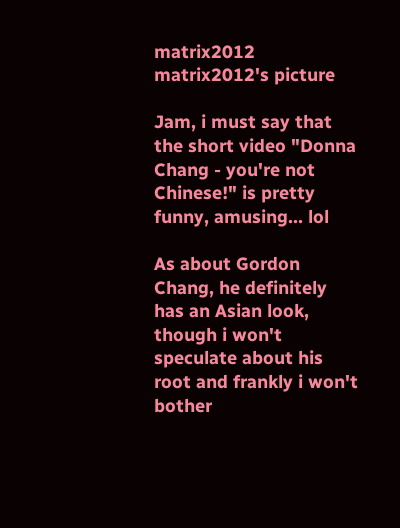matrix2012
matrix2012's picture

Jam, i must say that the short video "Donna Chang - you're not Chinese!" is pretty funny, amusing... lol

As about Gordon Chang, he definitely has an Asian look, though i won't speculate about his root and frankly i won't bother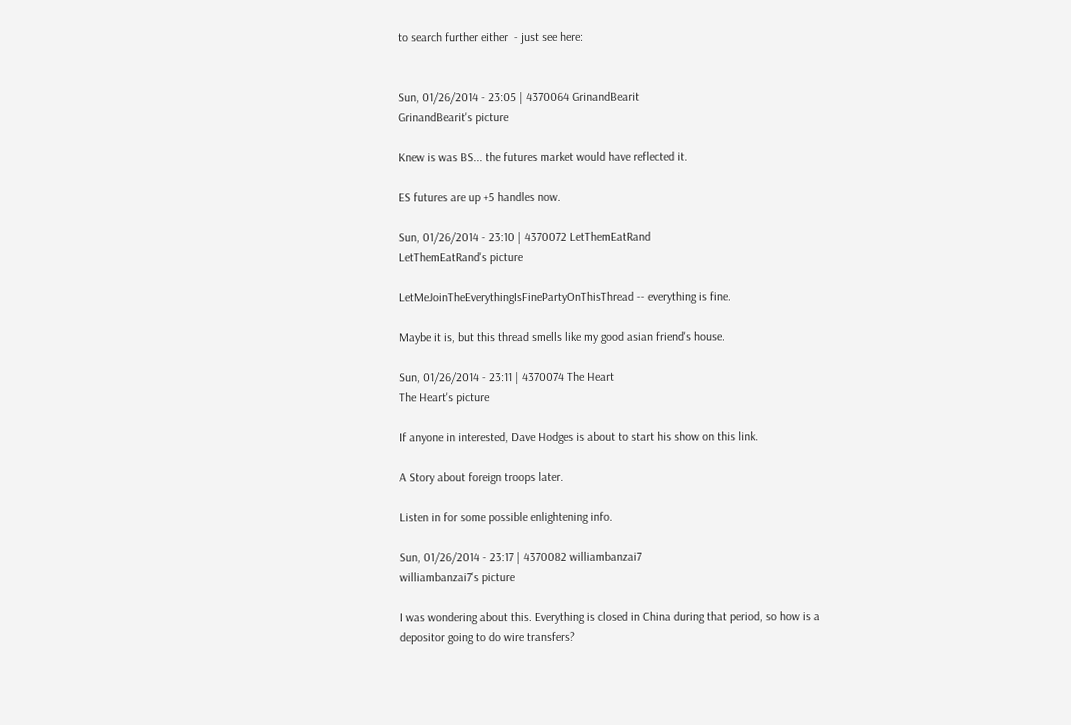to search further either  - just see here:


Sun, 01/26/2014 - 23:05 | 4370064 GrinandBearit
GrinandBearit's picture

Knew is was BS... the futures market would have reflected it.

ES futures are up +5 handles now.

Sun, 01/26/2014 - 23:10 | 4370072 LetThemEatRand
LetThemEatRand's picture

LetMeJoinTheEverythingIsFinePartyOnThisThread -- everything is fine.

Maybe it is, but this thread smells like my good asian friend's house.

Sun, 01/26/2014 - 23:11 | 4370074 The Heart
The Heart's picture

If anyone in interested, Dave Hodges is about to start his show on this link.

A Story about foreign troops later.

Listen in for some possible enlightening info.

Sun, 01/26/2014 - 23:17 | 4370082 williambanzai7
williambanzai7's picture

I was wondering about this. Everything is closed in China during that period, so how is a depositor going to do wire transfers?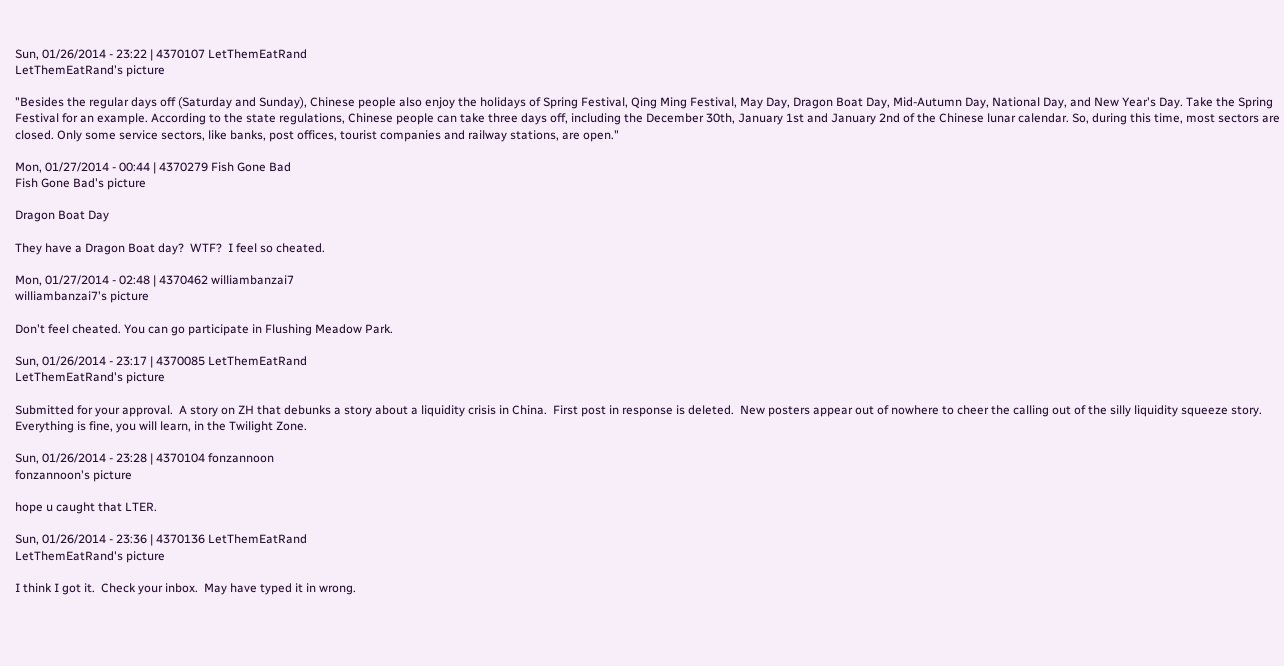Sun, 01/26/2014 - 23:22 | 4370107 LetThemEatRand
LetThemEatRand's picture

"Besides the regular days off (Saturday and Sunday), Chinese people also enjoy the holidays of Spring Festival, Qing Ming Festival, May Day, Dragon Boat Day, Mid-Autumn Day, National Day, and New Year's Day. Take the Spring Festival for an example. According to the state regulations, Chinese people can take three days off, including the December 30th, January 1st and January 2nd of the Chinese lunar calendar. So, during this time, most sectors are closed. Only some service sectors, like banks, post offices, tourist companies and railway stations, are open."

Mon, 01/27/2014 - 00:44 | 4370279 Fish Gone Bad
Fish Gone Bad's picture

Dragon Boat Day

They have a Dragon Boat day?  WTF?  I feel so cheated.

Mon, 01/27/2014 - 02:48 | 4370462 williambanzai7
williambanzai7's picture

Don't feel cheated. You can go participate in Flushing Meadow Park.

Sun, 01/26/2014 - 23:17 | 4370085 LetThemEatRand
LetThemEatRand's picture

Submitted for your approval.  A story on ZH that debunks a story about a liquidity crisis in China.  First post in response is deleted.  New posters appear out of nowhere to cheer the calling out of the silly liquidity squeeze story.  Everything is fine, you will learn, in the Twilight Zone.

Sun, 01/26/2014 - 23:28 | 4370104 fonzannoon
fonzannoon's picture

hope u caught that LTER.

Sun, 01/26/2014 - 23:36 | 4370136 LetThemEatRand
LetThemEatRand's picture

I think I got it.  Check your inbox.  May have typed it in wrong.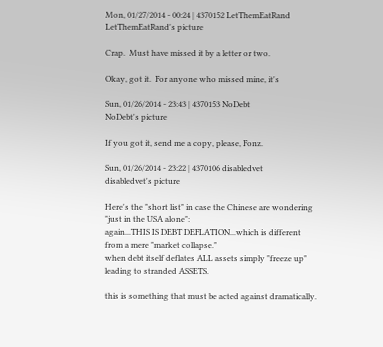Mon, 01/27/2014 - 00:24 | 4370152 LetThemEatRand
LetThemEatRand's picture

Crap.  Must have missed it by a letter or two.

Okay, got it.  For anyone who missed mine, it's

Sun, 01/26/2014 - 23:43 | 4370153 NoDebt
NoDebt's picture

If you got it, send me a copy, please, Fonz.

Sun, 01/26/2014 - 23:22 | 4370106 disabledvet
disabledvet's picture

Here's the "short list" in case the Chinese are wondering "just in the USA alone":
again...THIS IS DEBT DEFLATION...which is different from a mere "market collapse."
when debt itself deflates ALL assets simply "freeze up" leading to stranded ASSETS.

this is something that must be acted against dramatically.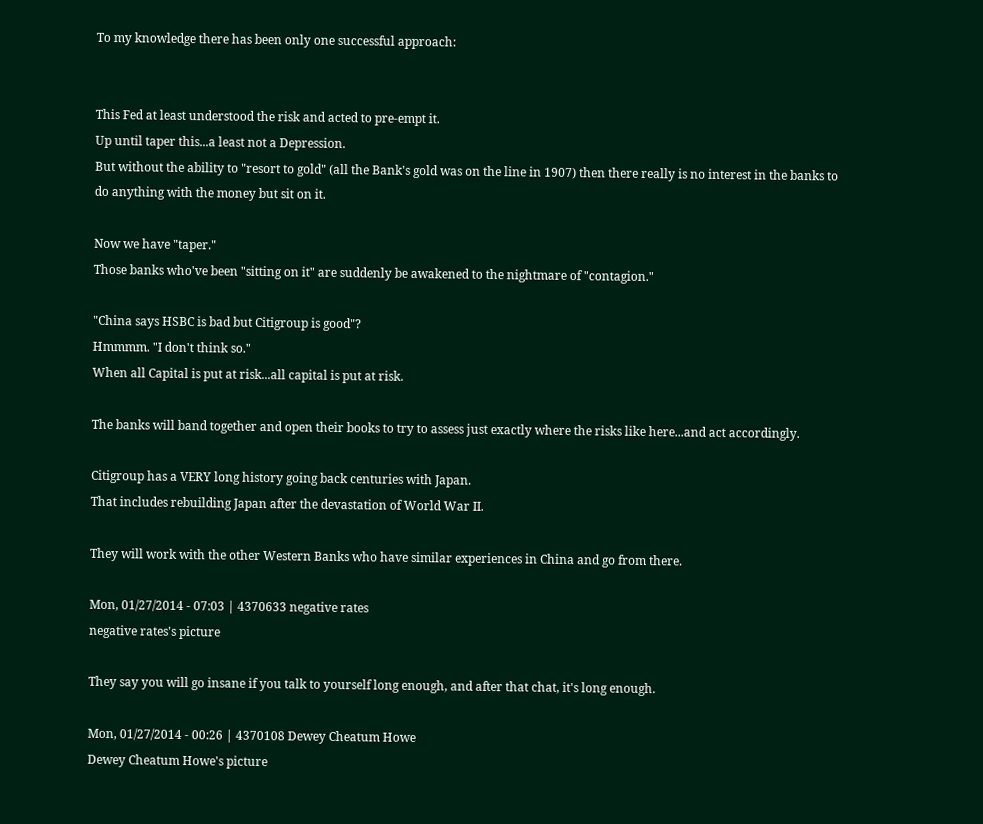To my knowledge there has been only one successful approach:


This Fed at least understood the risk and acted to pre-empt it.
Up until taper this...a least not a Depression.
But without the ability to "resort to gold" (all the Bank's gold was on the line in 1907) then there really is no interest in the banks to do anything with the money but sit on it.

Now we have "taper."
Those banks who've been "sitting on it" are suddenly be awakened to the nightmare of "contagion."

"China says HSBC is bad but Citigroup is good"?
Hmmmm. "I don't think so."
When all Capital is put at risk...all capital is put at risk.

The banks will band together and open their books to try to assess just exactly where the risks like here...and act accordingly.

Citigroup has a VERY long history going back centuries with Japan.
That includes rebuilding Japan after the devastation of World War II.

They will work with the other Western Banks who have similar experiences in China and go from there.

Mon, 01/27/2014 - 07:03 | 4370633 negative rates
negative rates's picture

They say you will go insane if you talk to yourself long enough, and after that chat, it's long enough.

Mon, 01/27/2014 - 00:26 | 4370108 Dewey Cheatum Howe
Dewey Cheatum Howe's picture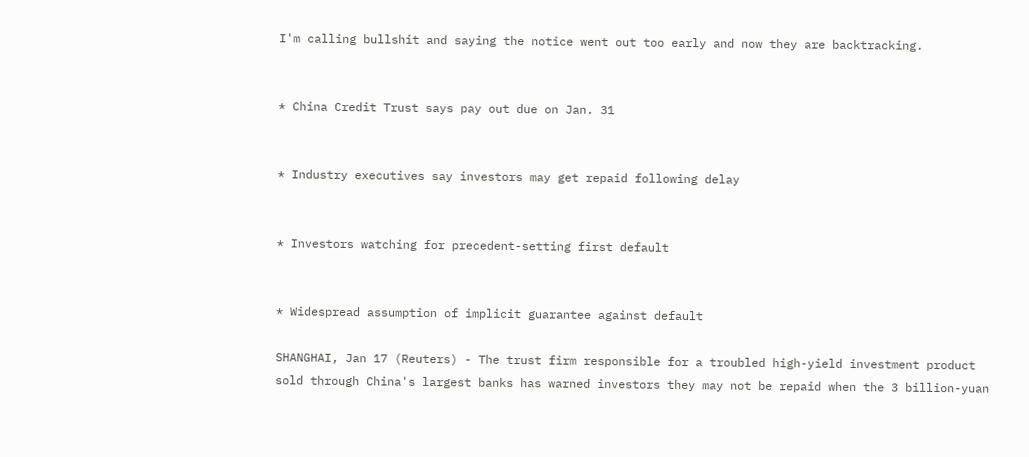I'm calling bullshit and saying the notice went out too early and now they are backtracking.


* China Credit Trust says pay out due on Jan. 31


* Industry executives say investors may get repaid following delay


* Investors watching for precedent-setting first default


* Widespread assumption of implicit guarantee against default

SHANGHAI, Jan 17 (Reuters) - The trust firm responsible for a troubled high-yield investment product sold through China's largest banks has warned investors they may not be repaid when the 3 billion-yuan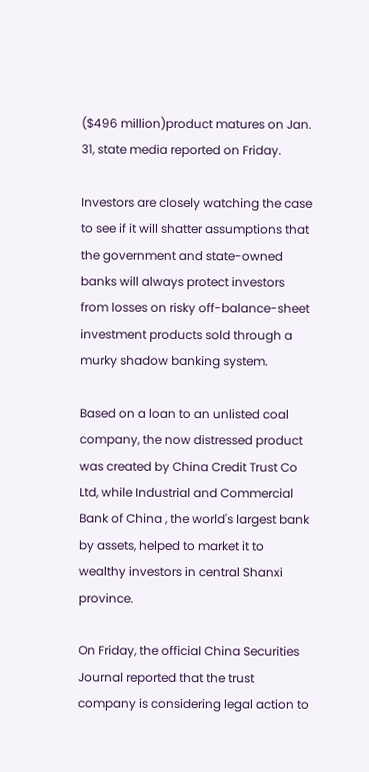($496 million)product matures on Jan. 31, state media reported on Friday.

Investors are closely watching the case to see if it will shatter assumptions that the government and state-owned banks will always protect investors from losses on risky off-balance-sheet investment products sold through a murky shadow banking system.

Based on a loan to an unlisted coal company, the now distressed product was created by China Credit Trust Co Ltd, while Industrial and Commercial Bank of China , the world's largest bank by assets, helped to market it to wealthy investors in central Shanxi province.

On Friday, the official China Securities Journal reported that the trust company is considering legal action to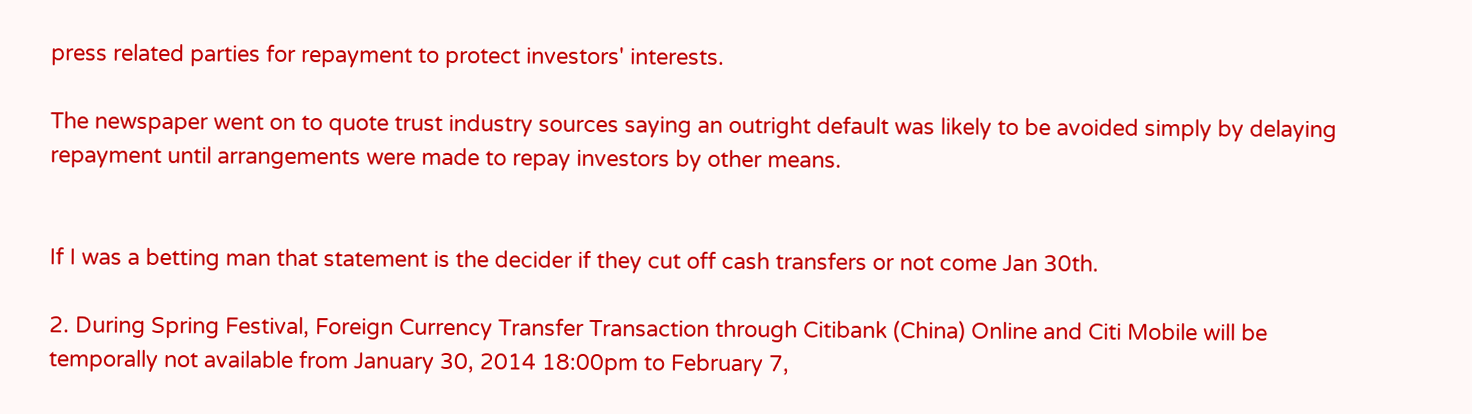press related parties for repayment to protect investors' interests.

The newspaper went on to quote trust industry sources saying an outright default was likely to be avoided simply by delaying repayment until arrangements were made to repay investors by other means.


If I was a betting man that statement is the decider if they cut off cash transfers or not come Jan 30th.

2. During Spring Festival, Foreign Currency Transfer Transaction through Citibank (China) Online and Citi Mobile will be temporally not available from January 30, 2014 18:00pm to February 7,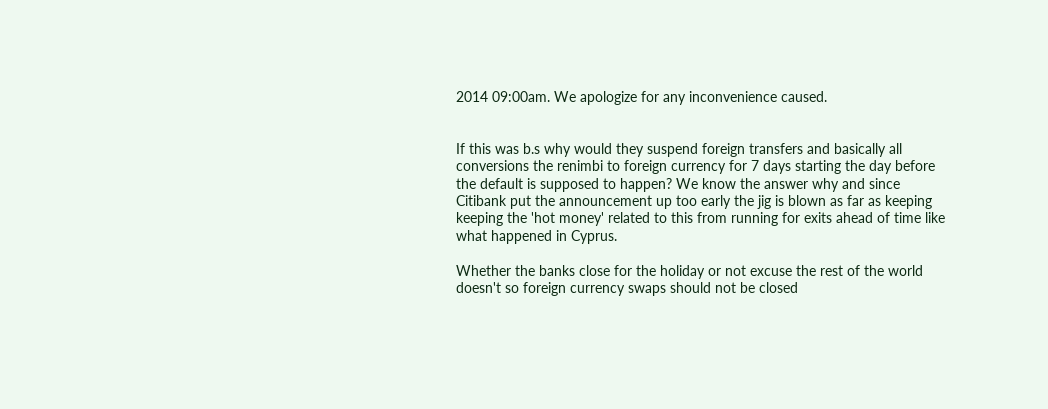2014 09:00am. We apologize for any inconvenience caused.


If this was b.s why would they suspend foreign transfers and basically all conversions the renimbi to foreign currency for 7 days starting the day before the default is supposed to happen? We know the answer why and since Citibank put the announcement up too early the jig is blown as far as keeping keeping the 'hot money' related to this from running for exits ahead of time like what happened in Cyprus.

Whether the banks close for the holiday or not excuse the rest of the world doesn't so foreign currency swaps should not be closed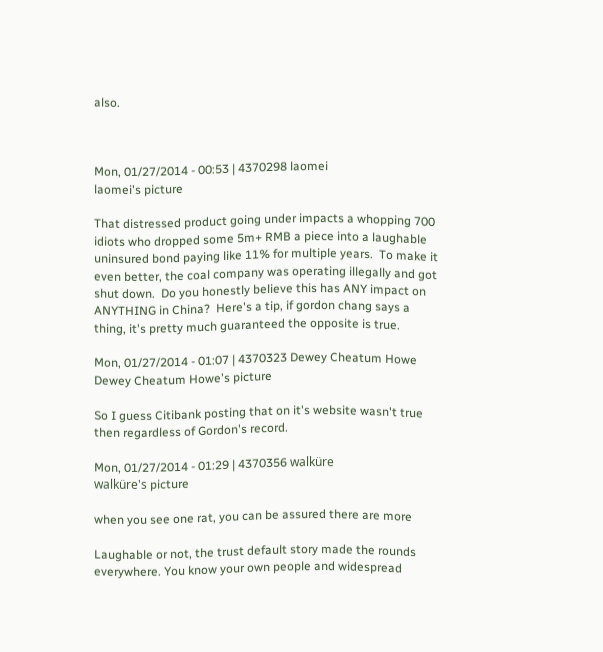also.



Mon, 01/27/2014 - 00:53 | 4370298 laomei
laomei's picture

That distressed product going under impacts a whopping 700 idiots who dropped some 5m+ RMB a piece into a laughable uninsured bond paying like 11% for multiple years.  To make it even better, the coal company was operating illegally and got shut down.  Do you honestly believe this has ANY impact on ANYTHING in China?  Here's a tip, if gordon chang says a thing, it's pretty much guaranteed the opposite is true.

Mon, 01/27/2014 - 01:07 | 4370323 Dewey Cheatum Howe
Dewey Cheatum Howe's picture

So I guess Citibank posting that on it's website wasn't true then regardless of Gordon's record.

Mon, 01/27/2014 - 01:29 | 4370356 walküre
walküre's picture

when you see one rat, you can be assured there are more

Laughable or not, the trust default story made the rounds everywhere. You know your own people and widespread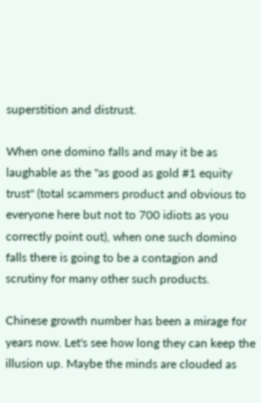superstition and distrust.

When one domino falls and may it be as laughable as the "as good as gold #1 equity trust" (total scammers product and obvious to everyone here but not to 700 idiots as you correctly point out), when one such domino falls there is going to be a contagion and scrutiny for many other such products.

Chinese growth number has been a mirage for years now. Let's see how long they can keep the illusion up. Maybe the minds are clouded as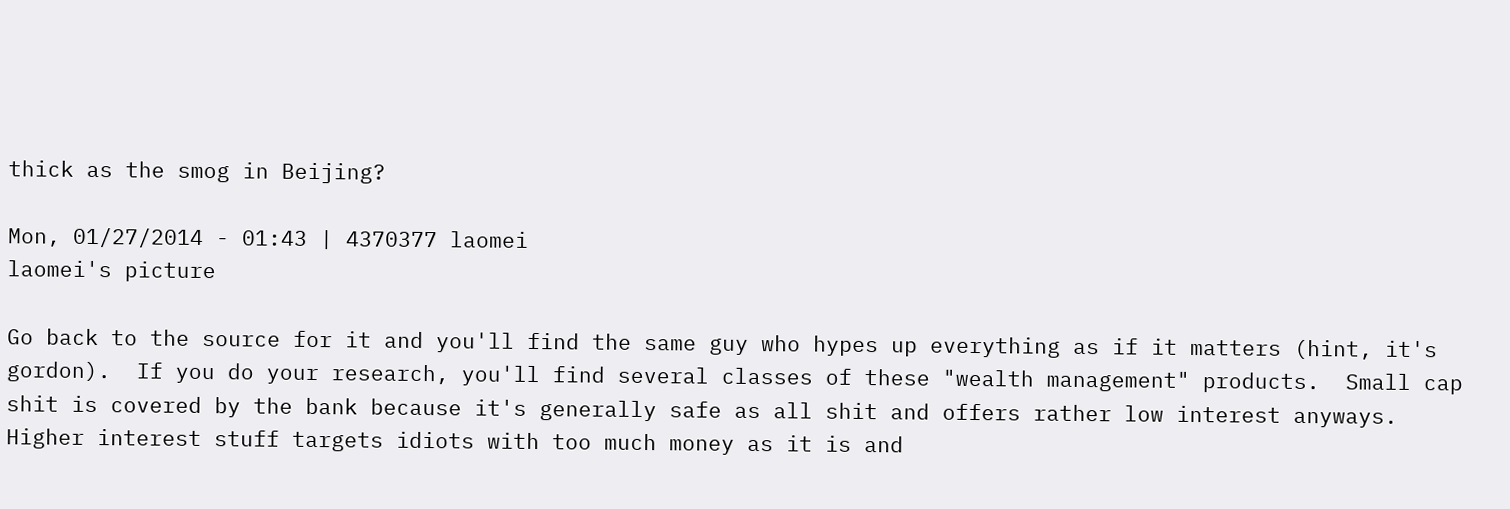thick as the smog in Beijing?

Mon, 01/27/2014 - 01:43 | 4370377 laomei
laomei's picture

Go back to the source for it and you'll find the same guy who hypes up everything as if it matters (hint, it's gordon).  If you do your research, you'll find several classes of these "wealth management" products.  Small cap shit is covered by the bank because it's generally safe as all shit and offers rather low interest anyways.  Higher interest stuff targets idiots with too much money as it is and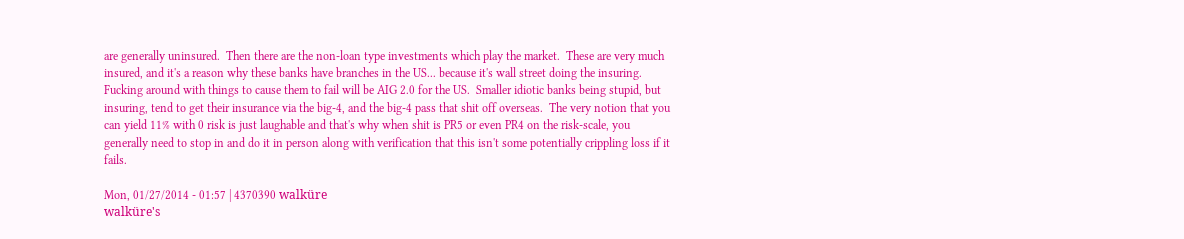are generally uninsured.  Then there are the non-loan type investments which play the market.  These are very much insured, and it's a reason why these banks have branches in the US... because it's wall street doing the insuring.  Fucking around with things to cause them to fail will be AIG 2.0 for the US.  Smaller idiotic banks being stupid, but insuring, tend to get their insurance via the big-4, and the big-4 pass that shit off overseas.  The very notion that you can yield 11% with 0 risk is just laughable and that's why when shit is PR5 or even PR4 on the risk-scale, you generally need to stop in and do it in person along with verification that this isn't some potentially crippling loss if it fails.

Mon, 01/27/2014 - 01:57 | 4370390 walküre
walküre's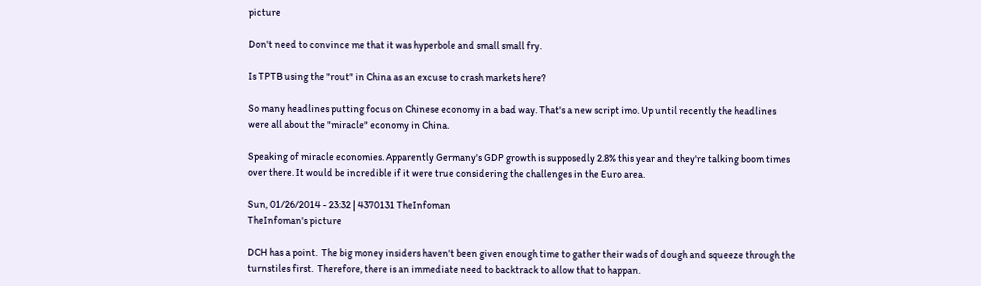picture

Don't need to convince me that it was hyperbole and small small fry.

Is TPTB using the "rout" in China as an excuse to crash markets here?

So many headlines putting focus on Chinese economy in a bad way. That's a new script imo. Up until recently the headlines were all about the "miracle" economy in China.

Speaking of miracle economies. Apparently Germany's GDP growth is supposedly 2.8% this year and they're talking boom times over there. It would be incredible if it were true considering the challenges in the Euro area.

Sun, 01/26/2014 - 23:32 | 4370131 TheInfoman
TheInfoman's picture

DCH has a point.  The big money insiders haven't been given enough time to gather their wads of dough and squeeze through the turnstiles first.  Therefore, there is an immediate need to backtrack to allow that to happan.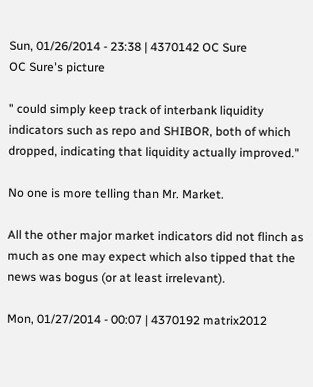Sun, 01/26/2014 - 23:38 | 4370142 OC Sure
OC Sure's picture

" could simply keep track of interbank liquidity indicators such as repo and SHIBOR, both of which dropped, indicating that liquidity actually improved."

No one is more telling than Mr. Market.

All the other major market indicators did not flinch as much as one may expect which also tipped that the news was bogus (or at least irrelevant).

Mon, 01/27/2014 - 00:07 | 4370192 matrix2012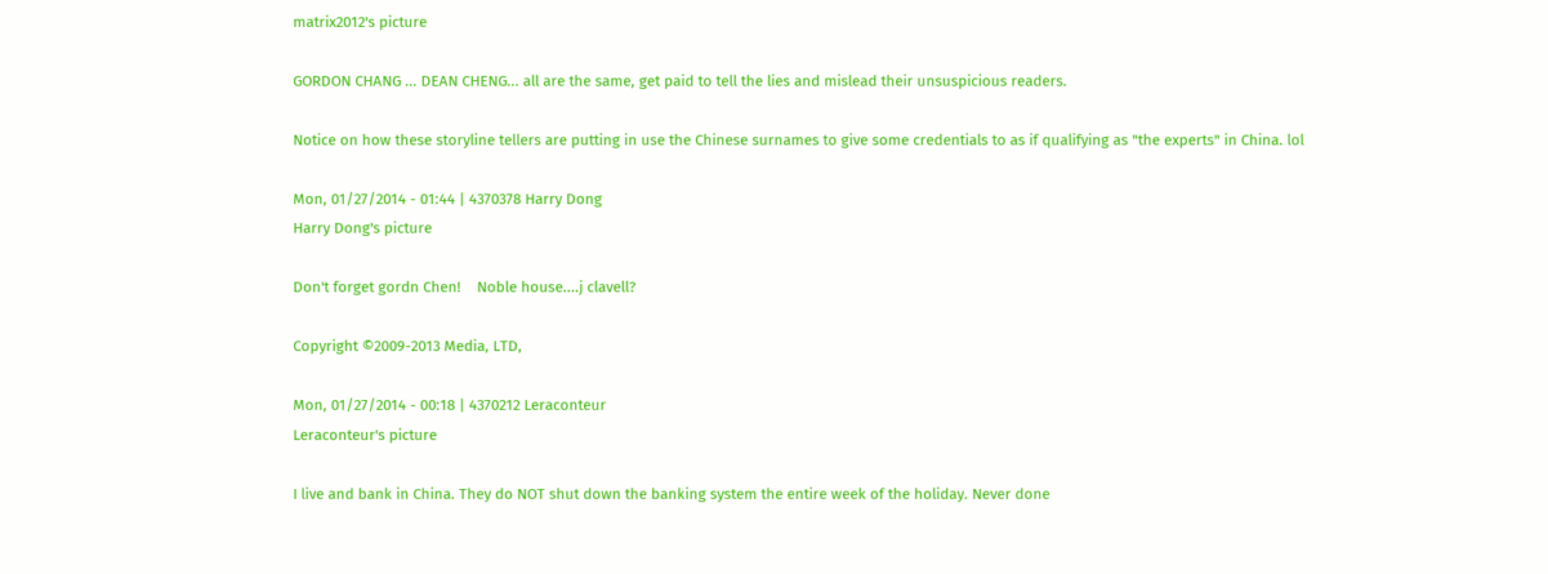matrix2012's picture

GORDON CHANG ... DEAN CHENG... all are the same, get paid to tell the lies and mislead their unsuspicious readers.

Notice on how these storyline tellers are putting in use the Chinese surnames to give some credentials to as if qualifying as "the experts" in China. lol

Mon, 01/27/2014 - 01:44 | 4370378 Harry Dong
Harry Dong's picture

Don't forget gordn Chen!    Noble house....j clavell?

Copyright ©2009-2013 Media, LTD,

Mon, 01/27/2014 - 00:18 | 4370212 Leraconteur
Leraconteur's picture

I live and bank in China. They do NOT shut down the banking system the entire week of the holiday. Never done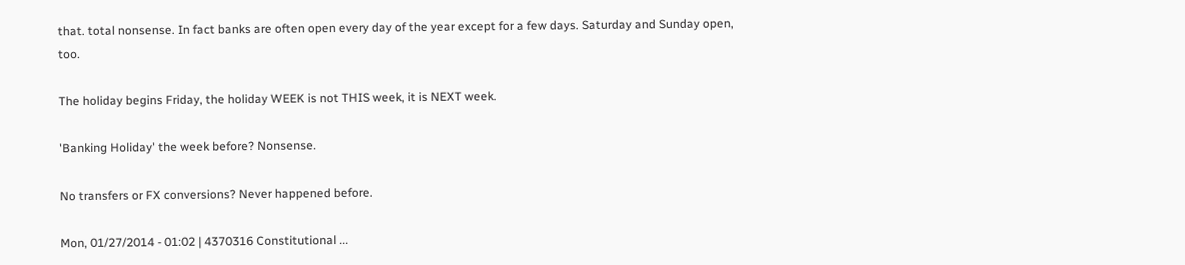that. total nonsense. In fact banks are often open every day of the year except for a few days. Saturday and Sunday open, too.

The holiday begins Friday, the holiday WEEK is not THIS week, it is NEXT week.

'Banking Holiday' the week before? Nonsense.

No transfers or FX conversions? Never happened before.

Mon, 01/27/2014 - 01:02 | 4370316 Constitutional ...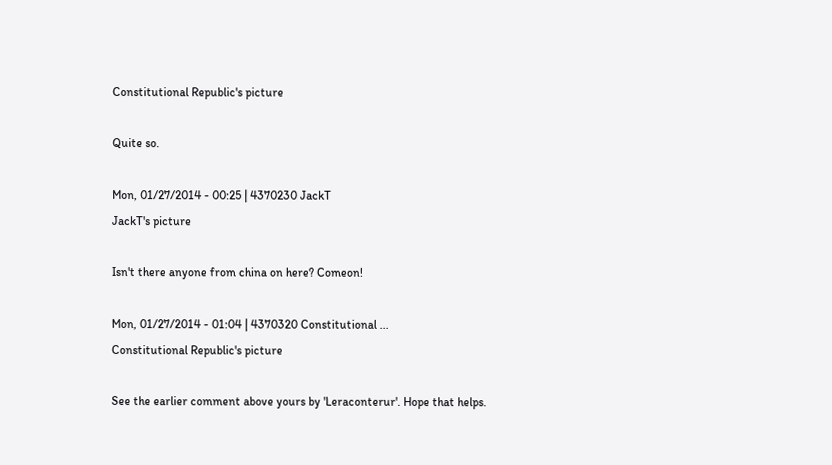Constitutional Republic's picture

Quite so.

Mon, 01/27/2014 - 00:25 | 4370230 JackT
JackT's picture

Isn't there anyone from china on here? Comeon!

Mon, 01/27/2014 - 01:04 | 4370320 Constitutional ...
Constitutional Republic's picture

See the earlier comment above yours by 'Leraconterur'. Hope that helps.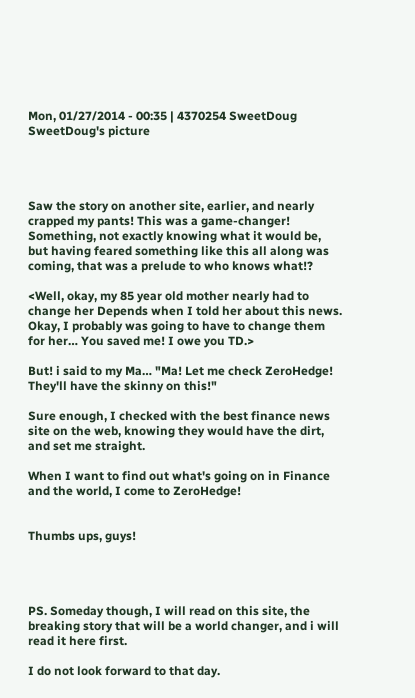Mon, 01/27/2014 - 00:35 | 4370254 SweetDoug
SweetDoug's picture




Saw the story on another site, earlier, and nearly crapped my pants! This was a game-changer! Something, not exactly knowing what it would be, but having feared something like this all along was coming, that was a prelude to who knows what!?

<Well, okay, my 85 year old mother nearly had to change her Depends when I told her about this news. Okay, I probably was going to have to change them for her… You saved me! I owe you TD.>

But! i said to my Ma… "Ma! Let me check ZeroHedge! They'll have the skinny on this!"

Sure enough, I checked with the best finance news site on the web, knowing they would have the dirt, and set me straight.

When I want to find out what's going on in Finance and the world, I come to ZeroHedge!


Thumbs ups, guys!




PS. Someday though, I will read on this site, the breaking story that will be a world changer, and i will read it here first.

I do not look forward to that day.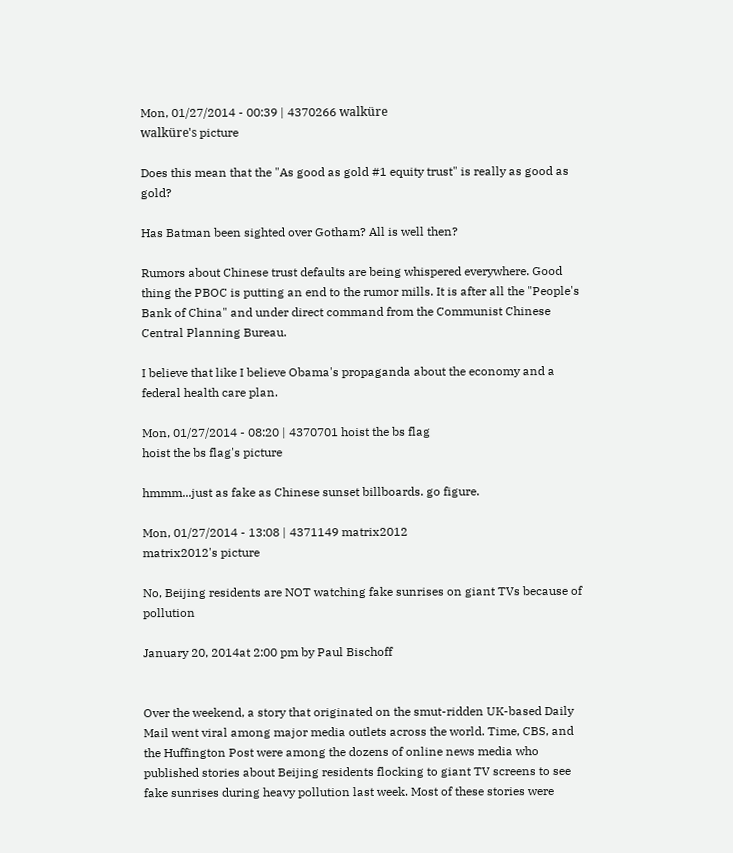Mon, 01/27/2014 - 00:39 | 4370266 walküre
walküre's picture

Does this mean that the "As good as gold #1 equity trust" is really as good as gold?

Has Batman been sighted over Gotham? All is well then?

Rumors about Chinese trust defaults are being whispered everywhere. Good thing the PBOC is putting an end to the rumor mills. It is after all the "People's Bank of China" and under direct command from the Communist Chinese Central Planning Bureau.

I believe that like I believe Obama's propaganda about the economy and a federal health care plan.

Mon, 01/27/2014 - 08:20 | 4370701 hoist the bs flag
hoist the bs flag's picture

hmmm...just as fake as Chinese sunset billboards. go figure.

Mon, 01/27/2014 - 13:08 | 4371149 matrix2012
matrix2012's picture

No, Beijing residents are NOT watching fake sunrises on giant TVs because of pollution

January 20, 2014at 2:00 pm by Paul Bischoff


Over the weekend, a story that originated on the smut-ridden UK-based Daily Mail went viral among major media outlets across the world. Time, CBS, and the Huffington Post were among the dozens of online news media who published stories about Beijing residents flocking to giant TV screens to see fake sunrises during heavy pollution last week. Most of these stories were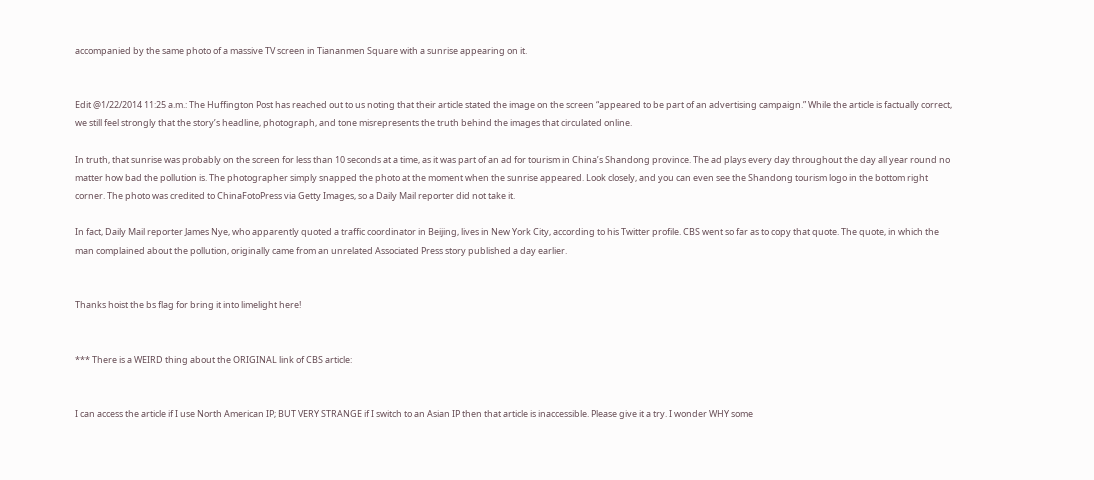accompanied by the same photo of a massive TV screen in Tiananmen Square with a sunrise appearing on it.


Edit @1/22/2014 11:25 a.m.: The Huffington Post has reached out to us noting that their article stated the image on the screen “appeared to be part of an advertising campaign.” While the article is factually correct, we still feel strongly that the story’s headline, photograph, and tone misrepresents the truth behind the images that circulated online.

In truth, that sunrise was probably on the screen for less than 10 seconds at a time, as it was part of an ad for tourism in China’s Shandong province. The ad plays every day throughout the day all year round no matter how bad the pollution is. The photographer simply snapped the photo at the moment when the sunrise appeared. Look closely, and you can even see the Shandong tourism logo in the bottom right corner. The photo was credited to ChinaFotoPress via Getty Images, so a Daily Mail reporter did not take it.

In fact, Daily Mail reporter James Nye, who apparently quoted a traffic coordinator in Beijing, lives in New York City, according to his Twitter profile. CBS went so far as to copy that quote. The quote, in which the man complained about the pollution, originally came from an unrelated Associated Press story published a day earlier.


Thanks hoist the bs flag for bring it into limelight here!


*** There is a WEIRD thing about the ORIGINAL link of CBS article:


I can access the article if I use North American IP; BUT VERY STRANGE if I switch to an Asian IP then that article is inaccessible. Please give it a try. I wonder WHY some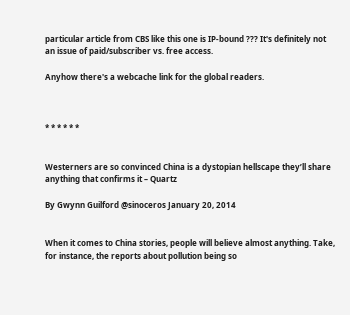particular article from CBS like this one is IP-bound ??? It's definitely not an issue of paid/subscriber vs. free access.

Anyhow there's a webcache link for the global readers.



* * * * * *


Westerners are so convinced China is a dystopian hellscape they’ll share anything that confirms it – Quartz

By Gwynn Guilford @sinoceros January 20, 2014


When it comes to China stories, people will believe almost anything. Take, for instance, the reports about pollution being so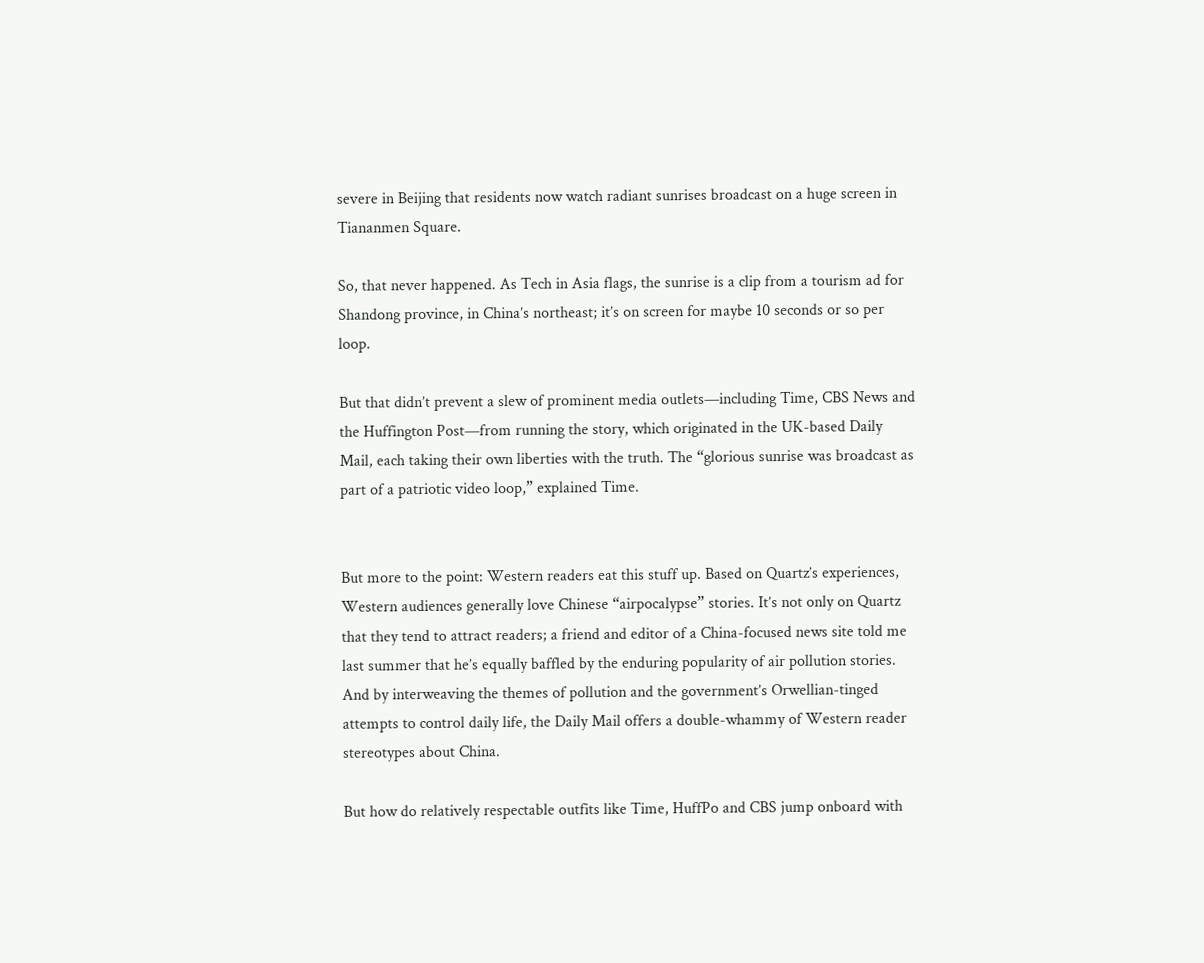severe in Beijing that residents now watch radiant sunrises broadcast on a huge screen in Tiananmen Square.

So, that never happened. As Tech in Asia flags, the sunrise is a clip from a tourism ad for Shandong province, in China’s northeast; it’s on screen for maybe 10 seconds or so per loop.

But that didn’t prevent a slew of prominent media outlets—including Time, CBS News and the Huffington Post—from running the story, which originated in the UK-based Daily Mail, each taking their own liberties with the truth. The “glorious sunrise was broadcast as part of a patriotic video loop,” explained Time.


But more to the point: Western readers eat this stuff up. Based on Quartz’s experiences, Western audiences generally love Chinese “airpocalypse” stories. It’s not only on Quartz that they tend to attract readers; a friend and editor of a China-focused news site told me last summer that he’s equally baffled by the enduring popularity of air pollution stories. And by interweaving the themes of pollution and the government’s Orwellian-tinged attempts to control daily life, the Daily Mail offers a double-whammy of Western reader stereotypes about China.

But how do relatively respectable outfits like Time, HuffPo and CBS jump onboard with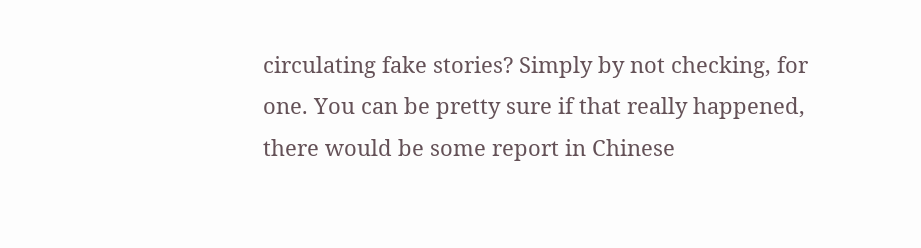circulating fake stories? Simply by not checking, for one. You can be pretty sure if that really happened, there would be some report in Chinese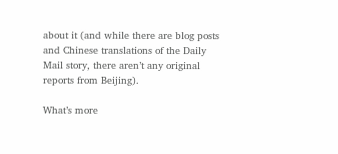about it (and while there are blog posts and Chinese translations of the Daily Mail story, there aren’t any original reports from Beijing).

What’s more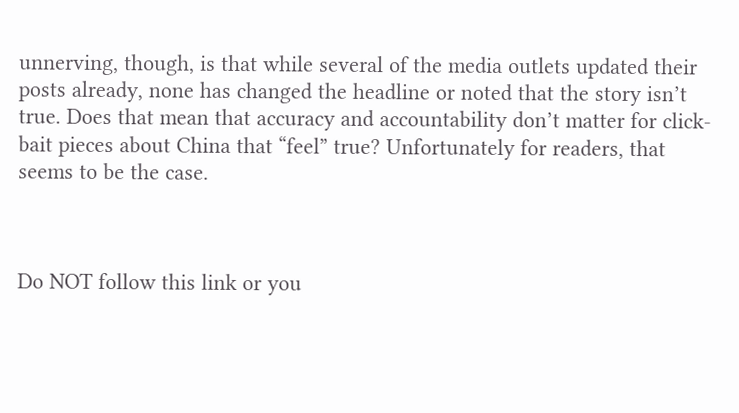unnerving, though, is that while several of the media outlets updated their posts already, none has changed the headline or noted that the story isn’t true. Does that mean that accuracy and accountability don’t matter for click-bait pieces about China that “feel” true? Unfortunately for readers, that seems to be the case.



Do NOT follow this link or you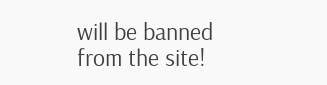will be banned from the site!